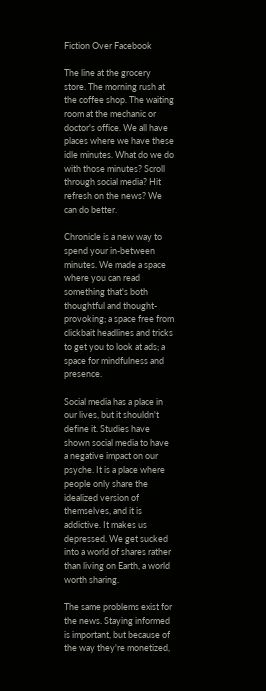Fiction Over Facebook

The line at the grocery store. The morning rush at the coffee shop. The waiting room at the mechanic or doctor's office. We all have places where we have these idle minutes. What do we do with those minutes? Scroll through social media? Hit refresh on the news? We can do better.

Chronicle is a new way to spend your in-between minutes. We made a space where you can read something that's both thoughtful and thought-provoking; a space free from clickbait headlines and tricks to get you to look at ads; a space for mindfulness and presence.

Social media has a place in our lives, but it shouldn't define it. Studies have shown social media to have a negative impact on our psyche. It is a place where people only share the idealized version of themselves, and it is addictive. It makes us depressed. We get sucked into a world of shares rather than living on Earth, a world worth sharing.

The same problems exist for the news. Staying informed is important, but because of the way they're monetized,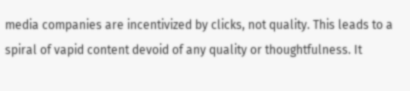media companies are incentivized by clicks, not quality. This leads to a spiral of vapid content devoid of any quality or thoughtfulness. It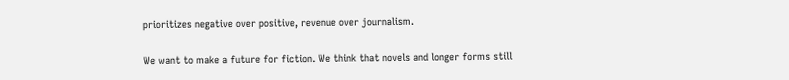prioritizes negative over positive, revenue over journalism.

We want to make a future for fiction. We think that novels and longer forms still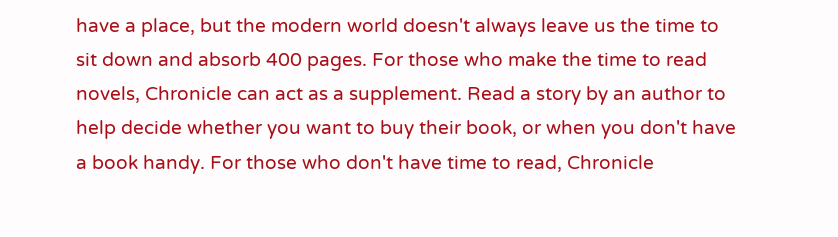have a place, but the modern world doesn't always leave us the time to sit down and absorb 400 pages. For those who make the time to read novels, Chronicle can act as a supplement. Read a story by an author to help decide whether you want to buy their book, or when you don't have a book handy. For those who don't have time to read, Chronicle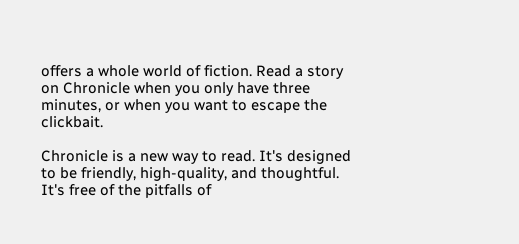offers a whole world of fiction. Read a story on Chronicle when you only have three minutes, or when you want to escape the clickbait.

Chronicle is a new way to read. It's designed to be friendly, high-quality, and thoughtful. It's free of the pitfalls of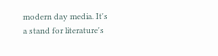modern day media. It's a stand for literature's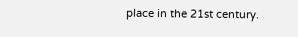place in the 21st century.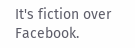It's fiction over Facebook.